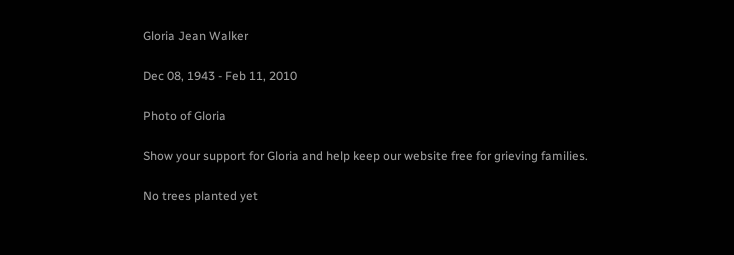Gloria Jean Walker

Dec 08, 1943 - Feb 11, 2010

Photo of Gloria

Show your support for Gloria and help keep our website free for grieving families.

No trees planted yet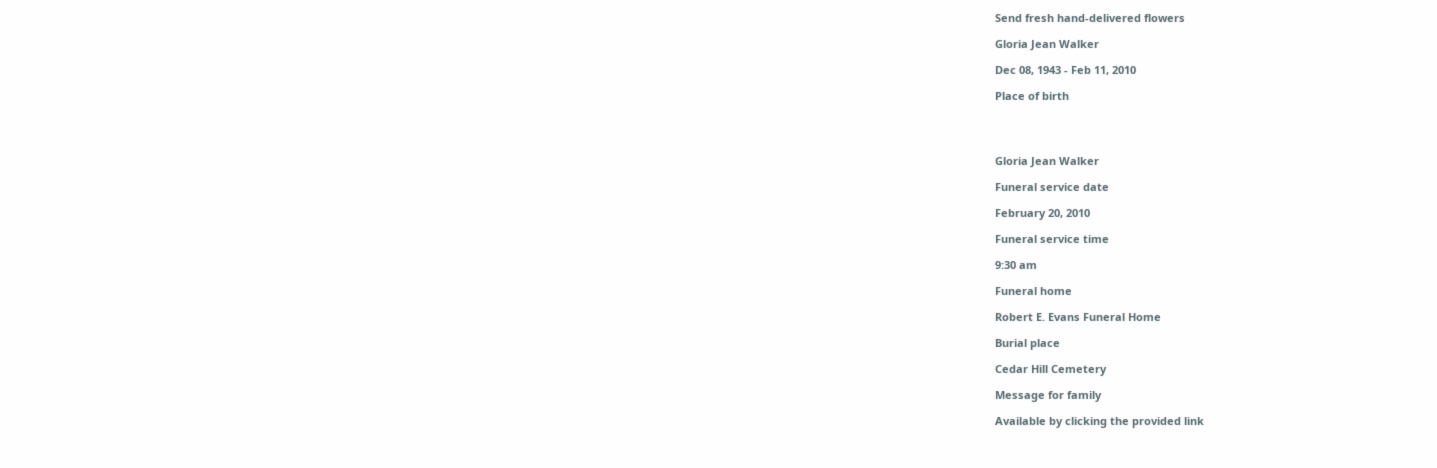Send fresh hand-delivered flowers

Gloria Jean Walker

Dec 08, 1943 - Feb 11, 2010

Place of birth




Gloria Jean Walker

Funeral service date

February 20, 2010

Funeral service time

9:30 am

Funeral home

Robert E. Evans Funeral Home

Burial place

Cedar Hill Cemetery

Message for family

Available by clicking the provided link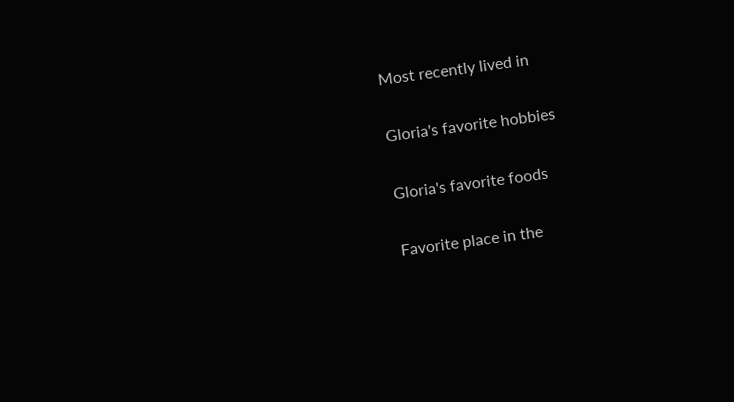Most recently lived in

Gloria's favorite hobbies

Gloria's favorite foods

Favorite place in the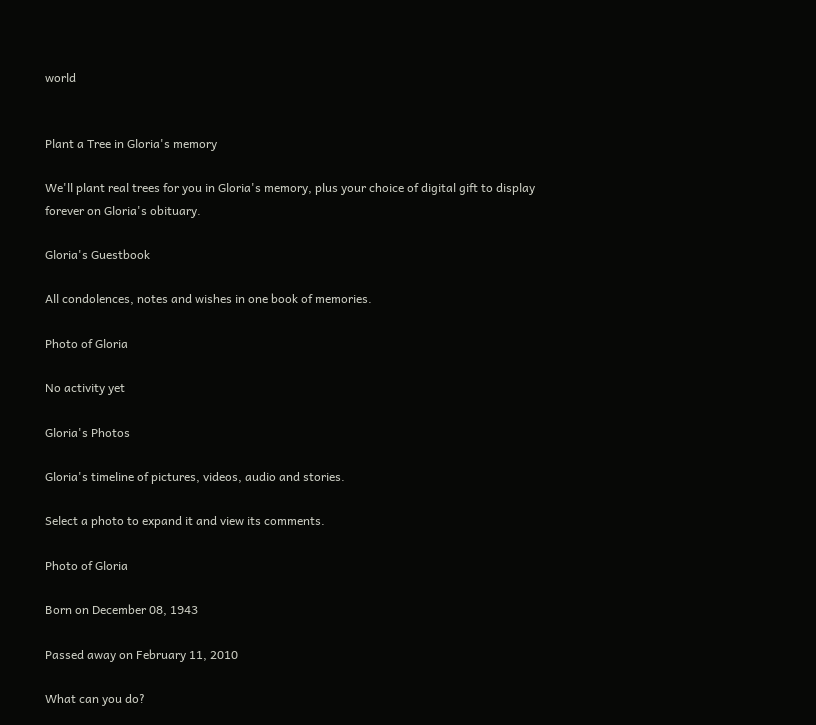world


Plant a Tree in Gloria's memory

We'll plant real trees for you in Gloria's memory, plus your choice of digital gift to display forever on Gloria's obituary.

Gloria's Guestbook

All condolences, notes and wishes in one book of memories.

Photo of Gloria

No activity yet

Gloria's Photos

Gloria's timeline of pictures, videos, audio and stories.

Select a photo to expand it and view its comments.

Photo of Gloria

Born on December 08, 1943

Passed away on February 11, 2010

What can you do?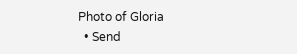Photo of Gloria
  • Send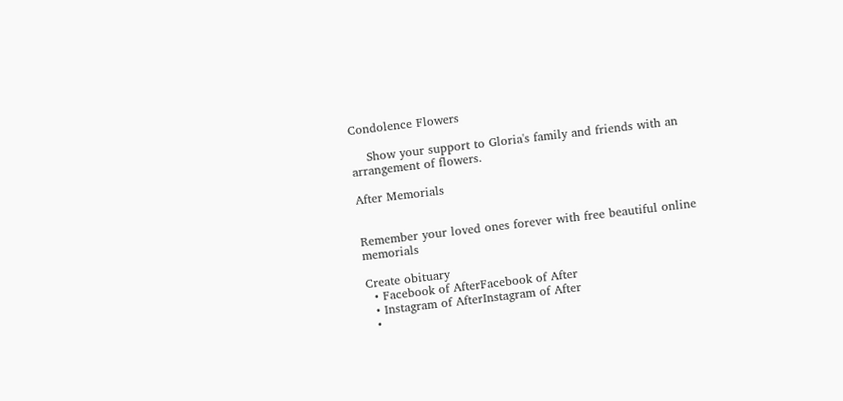Condolence Flowers

    Show your support to Gloria's family and friends with an arrangement of flowers.

After Memorials


Remember your loved ones forever with free beautiful online memorials

Create obituary
  • Facebook of AfterFacebook of After
  • Instagram of AfterInstagram of After
  •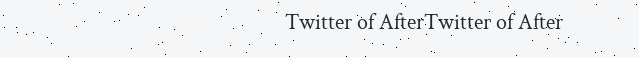Twitter of AfterTwitter of After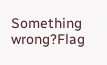Something wrong?Flag